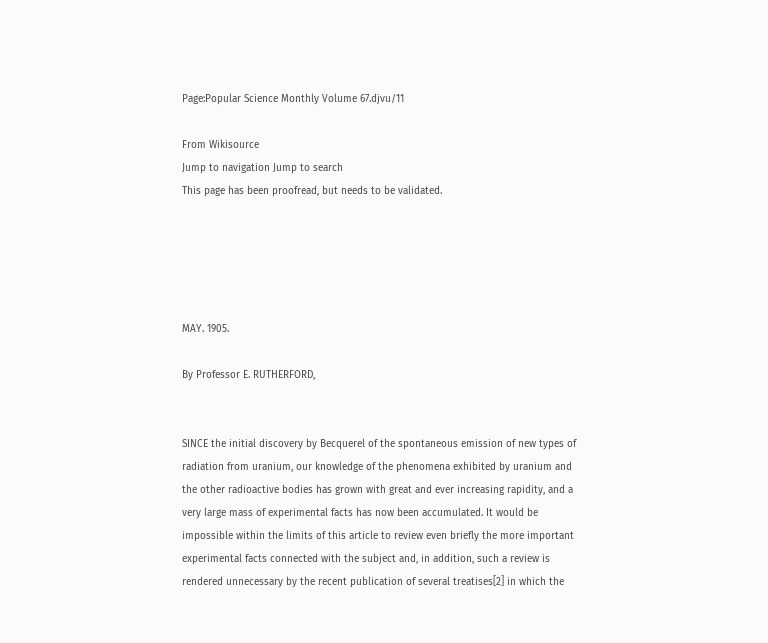Page:Popular Science Monthly Volume 67.djvu/11

From Wikisource
Jump to navigation Jump to search
This page has been proofread, but needs to be validated.





MAY. 1905.

By Professor E. RUTHERFORD,


SINCE the initial discovery by Becquerel of the spontaneous emission of new types of radiation from uranium, our knowledge of the phenomena exhibited by uranium and the other radioactive bodies has grown with great and ever increasing rapidity, and a very large mass of experimental facts has now been accumulated. It would be impossible within the limits of this article to review even briefly the more important experimental facts connected with the subject and, in addition, such a review is rendered unnecessary by the recent publication of several treatises[2] in which the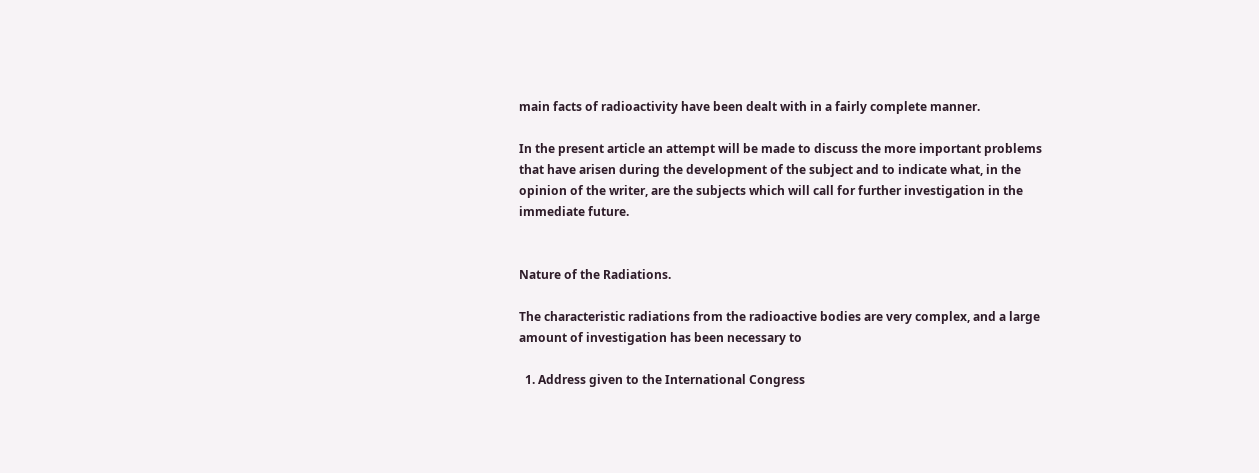main facts of radioactivity have been dealt with in a fairly complete manner.

In the present article an attempt will be made to discuss the more important problems that have arisen during the development of the subject and to indicate what, in the opinion of the writer, are the subjects which will call for further investigation in the immediate future.


Nature of the Radiations.

The characteristic radiations from the radioactive bodies are very complex, and a large amount of investigation has been necessary to

  1. Address given to the International Congress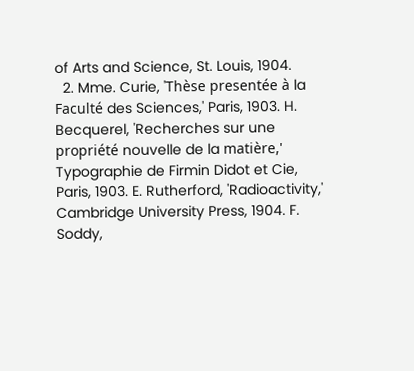of Arts and Science, St. Louis, 1904.
  2. Mme. Curie, 'Thèse presentée à la Faculté des Sciences,' Paris, 1903. H. Becquerel, 'Recherches sur une propriété nouvelle de la matière,' Typographie de Firmin Didot et Cie, Paris, 1903. E. Rutherford, 'Radioactivity,' Cambridge University Press, 1904. F. Soddy,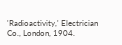'Radioactivity,' Electrician Co., London, 1904.